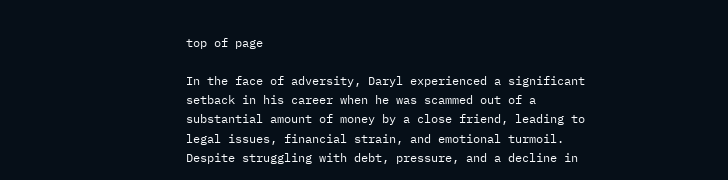top of page

In the face of adversity, Daryl experienced a significant setback in his career when he was scammed out of a substantial amount of money by a close friend, leading to legal issues, financial strain, and emotional turmoil. Despite struggling with debt, pressure, and a decline in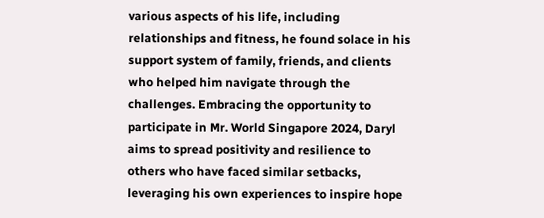various aspects of his life, including relationships and fitness, he found solace in his support system of family, friends, and clients who helped him navigate through the challenges. Embracing the opportunity to participate in Mr. World Singapore 2024, Daryl aims to spread positivity and resilience to others who have faced similar setbacks, leveraging his own experiences to inspire hope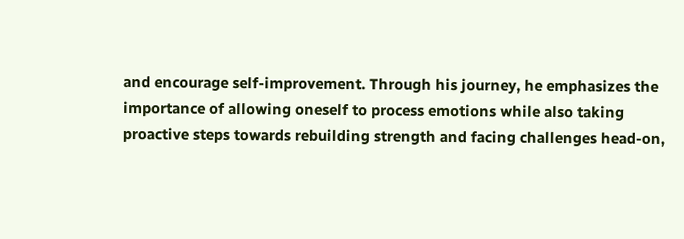and encourage self-improvement. Through his journey, he emphasizes the importance of allowing oneself to process emotions while also taking proactive steps towards rebuilding strength and facing challenges head-on,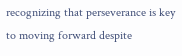recognizing that perseverance is key to moving forward despite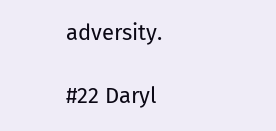adversity.

#22 Daryl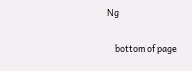Ng

    bottom of page